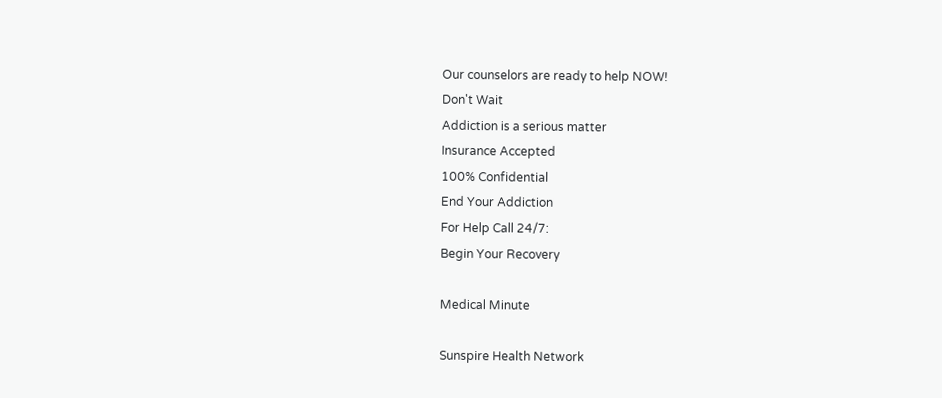Our counselors are ready to help NOW!
Don't Wait
Addiction is a serious matter
Insurance Accepted
100% Confidential
End Your Addiction
For Help Call 24/7:
Begin Your Recovery

Medical Minute

Sunspire Health Network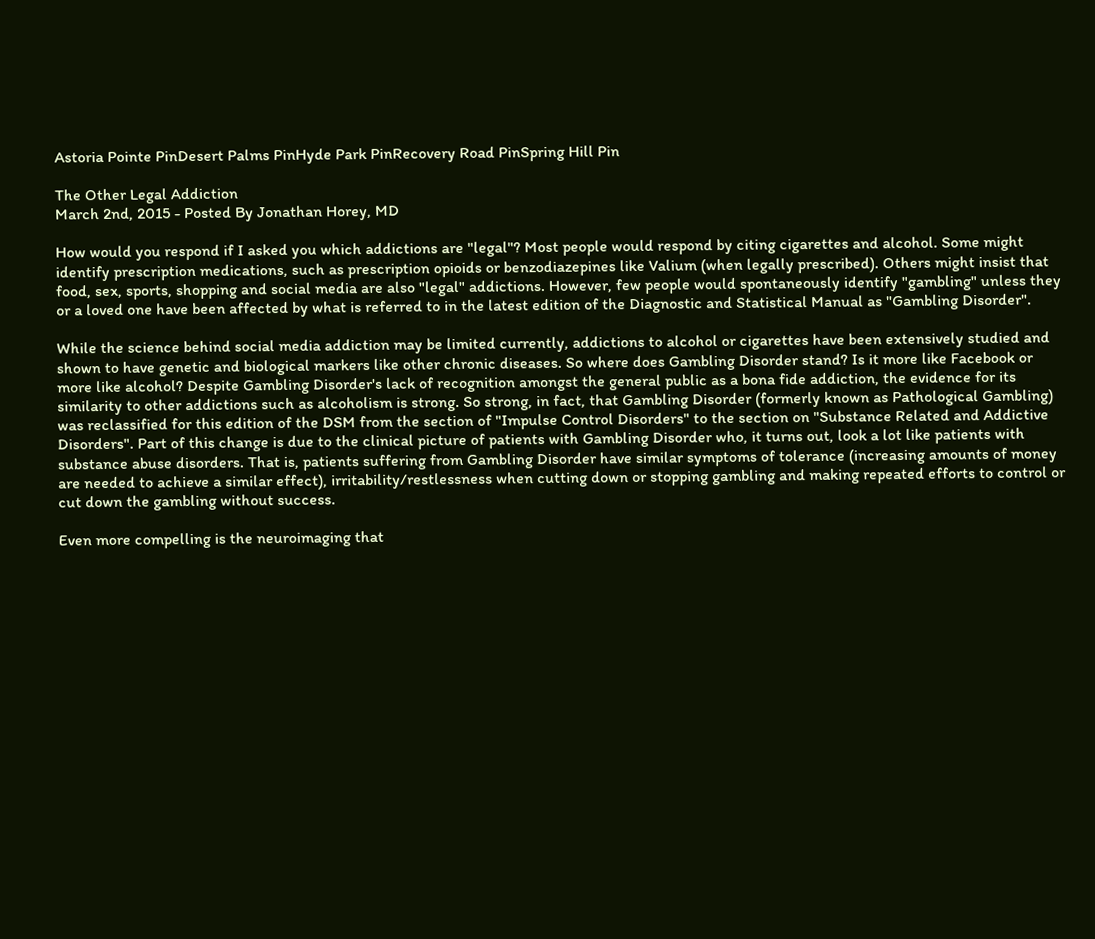Astoria Pointe PinDesert Palms PinHyde Park PinRecovery Road PinSpring Hill Pin

The Other Legal Addiction
March 2nd, 2015 - Posted By Jonathan Horey, MD

How would you respond if I asked you which addictions are "legal"? Most people would respond by citing cigarettes and alcohol. Some might identify prescription medications, such as prescription opioids or benzodiazepines like Valium (when legally prescribed). Others might insist that food, sex, sports, shopping and social media are also "legal" addictions. However, few people would spontaneously identify "gambling" unless they or a loved one have been affected by what is referred to in the latest edition of the Diagnostic and Statistical Manual as "Gambling Disorder".

While the science behind social media addiction may be limited currently, addictions to alcohol or cigarettes have been extensively studied and shown to have genetic and biological markers like other chronic diseases. So where does Gambling Disorder stand? Is it more like Facebook or more like alcohol? Despite Gambling Disorder's lack of recognition amongst the general public as a bona fide addiction, the evidence for its similarity to other addictions such as alcoholism is strong. So strong, in fact, that Gambling Disorder (formerly known as Pathological Gambling) was reclassified for this edition of the DSM from the section of "Impulse Control Disorders" to the section on "Substance Related and Addictive Disorders". Part of this change is due to the clinical picture of patients with Gambling Disorder who, it turns out, look a lot like patients with substance abuse disorders. That is, patients suffering from Gambling Disorder have similar symptoms of tolerance (increasing amounts of money are needed to achieve a similar effect), irritability/restlessness when cutting down or stopping gambling and making repeated efforts to control or cut down the gambling without success.

Even more compelling is the neuroimaging that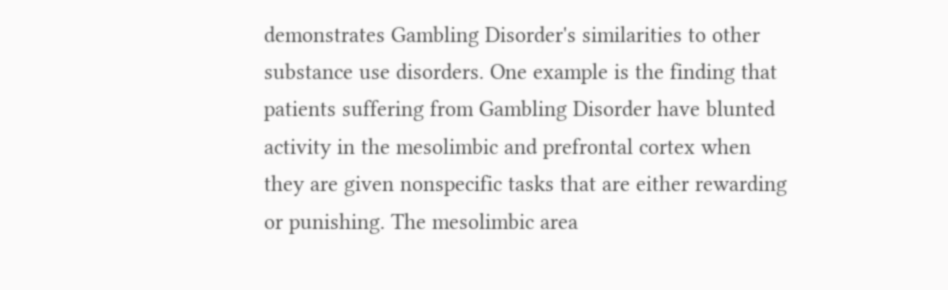demonstrates Gambling Disorder's similarities to other substance use disorders. One example is the finding that patients suffering from Gambling Disorder have blunted activity in the mesolimbic and prefrontal cortex when they are given nonspecific tasks that are either rewarding or punishing. The mesolimbic area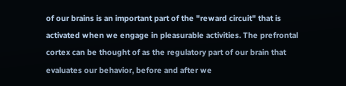of our brains is an important part of the "reward circuit" that is activated when we engage in pleasurable activities. The prefrontal cortex can be thought of as the regulatory part of our brain that evaluates our behavior, before and after we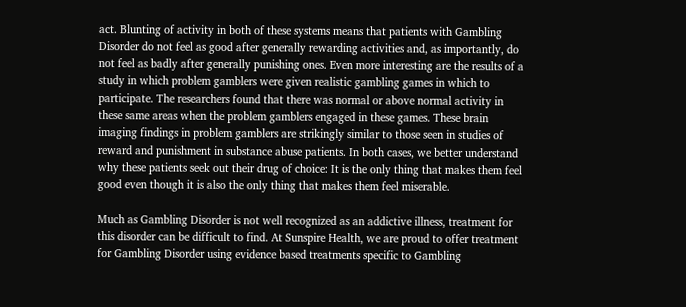act. Blunting of activity in both of these systems means that patients with Gambling Disorder do not feel as good after generally rewarding activities and, as importantly, do not feel as badly after generally punishing ones. Even more interesting are the results of a study in which problem gamblers were given realistic gambling games in which to participate. The researchers found that there was normal or above normal activity in these same areas when the problem gamblers engaged in these games. These brain imaging findings in problem gamblers are strikingly similar to those seen in studies of reward and punishment in substance abuse patients. In both cases, we better understand why these patients seek out their drug of choice: It is the only thing that makes them feel good even though it is also the only thing that makes them feel miserable.

Much as Gambling Disorder is not well recognized as an addictive illness, treatment for this disorder can be difficult to find. At Sunspire Health, we are proud to offer treatment for Gambling Disorder using evidence based treatments specific to Gambling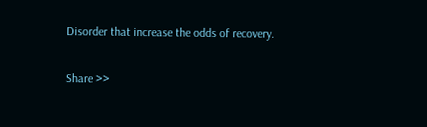Disorder that increase the odds of recovery.

Share >>